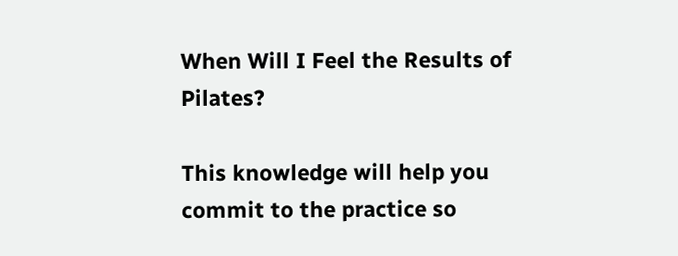When Will I Feel the Results of Pilates?

This knowledge will help you commit to the practice so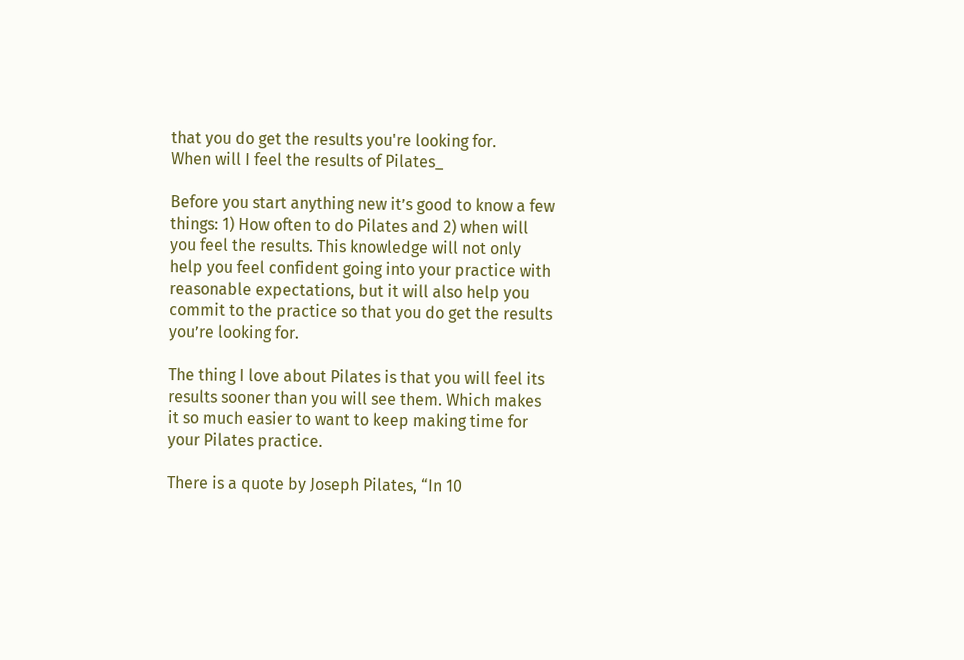that you do get the results you're looking for.
When will I feel the results of Pilates_

Before you start anything new it’s good to know a few things: 1) How often to do Pilates and 2) when will you feel the results. This knowledge will not only help you feel confident going into your practice with reasonable expectations, but it will also help you commit to the practice so that you do get the results you’re looking for.

The thing I love about Pilates is that you will feel its results sooner than you will see them. Which makes it so much easier to want to keep making time for your Pilates practice.

There is a quote by Joseph Pilates, “In 10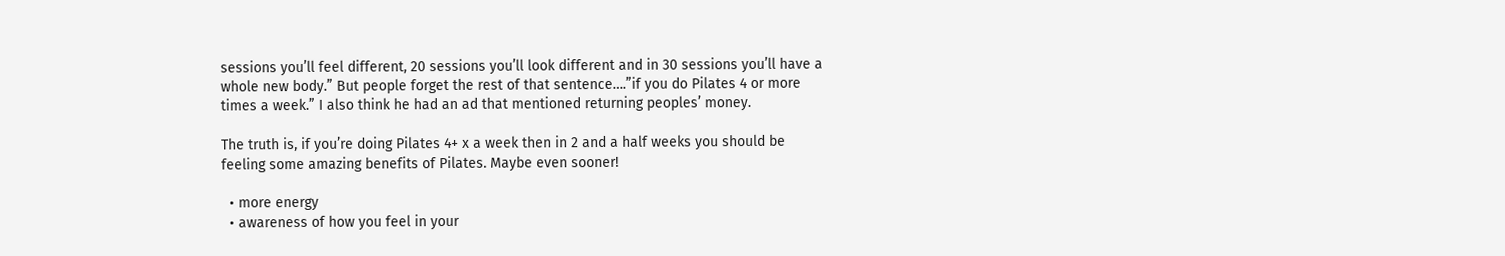sessions you’ll feel different, 20 sessions you’ll look different and in 30 sessions you’ll have a  whole new body.” But people forget the rest of that sentence….”if you do Pilates 4 or more times a week.” I also think he had an ad that mentioned returning peoples’ money.

The truth is, if you’re doing Pilates 4+ x a week then in 2 and a half weeks you should be feeling some amazing benefits of Pilates. Maybe even sooner!

  • more energy
  • awareness of how you feel in your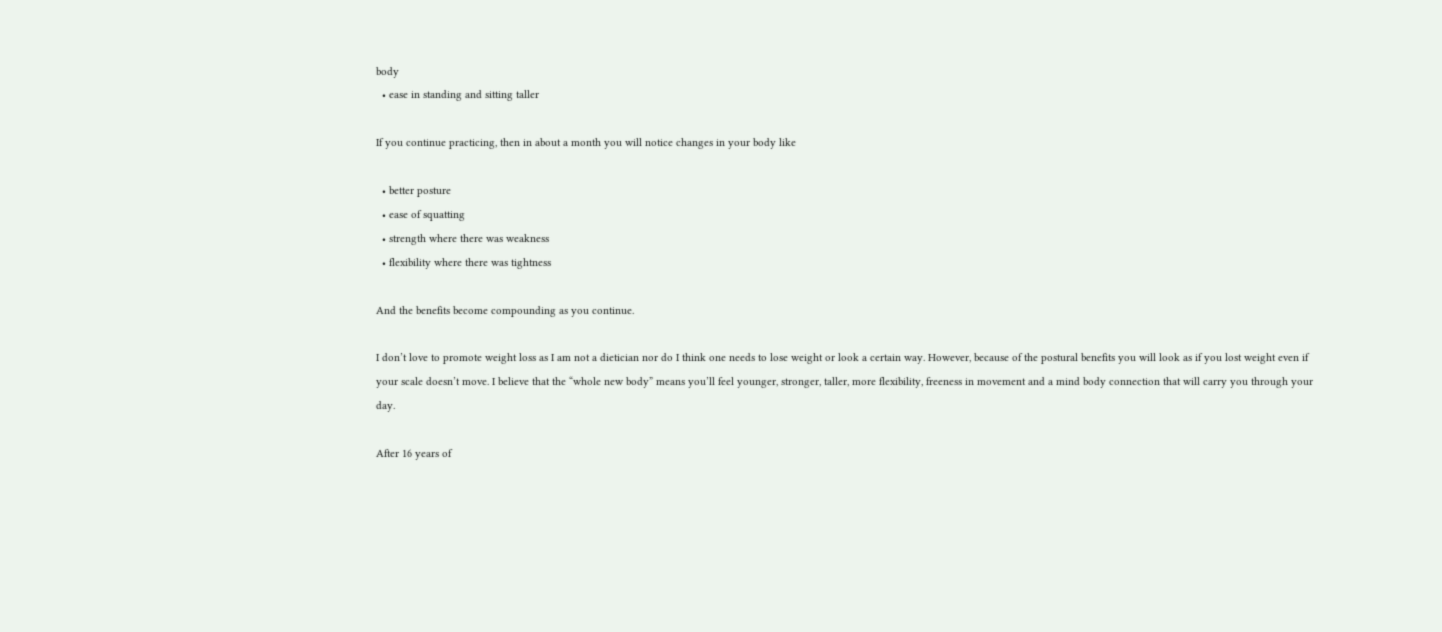body
  • ease in standing and sitting taller

If you continue practicing, then in about a month you will notice changes in your body like

  • better posture
  • ease of squatting
  • strength where there was weakness
  • flexibility where there was tightness

And the benefits become compounding as you continue.

I don’t love to promote weight loss as I am not a dietician nor do I think one needs to lose weight or look a certain way. However, because of the postural benefits you will look as if you lost weight even if your scale doesn’t move. I believe that the “whole new body” means you’ll feel younger, stronger, taller, more flexibility, freeness in movement and a mind body connection that will carry you through your day.

After 16 years of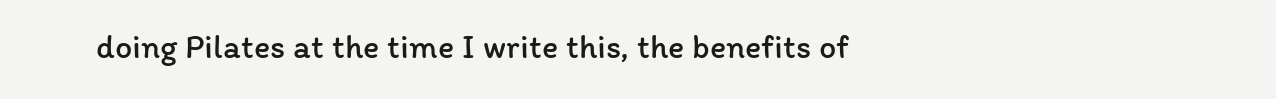doing Pilates at the time I write this, the benefits of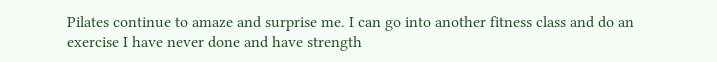Pilates continue to amaze and surprise me. I can go into another fitness class and do an exercise I have never done and have strength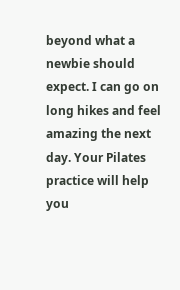beyond what a newbie should expect. I can go on long hikes and feel amazing the next day. Your Pilates practice will help you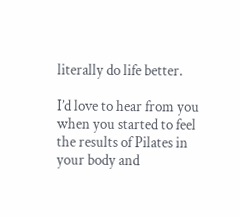literally do life better.

I’d love to hear from you when you started to feel the results of Pilates in your body and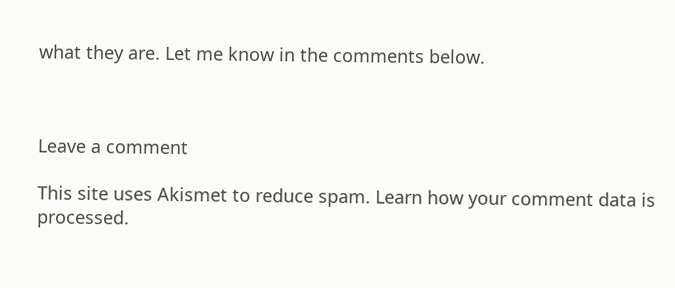what they are. Let me know in the comments below.



Leave a comment

This site uses Akismet to reduce spam. Learn how your comment data is processed.